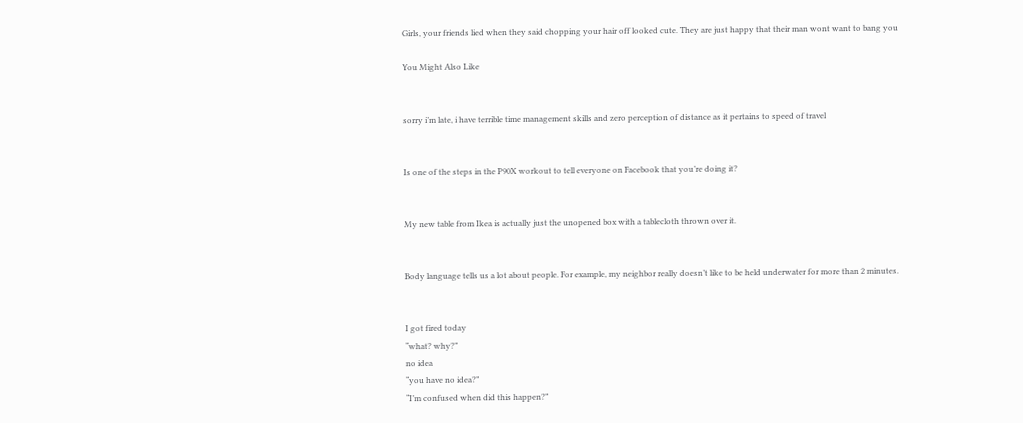Girls, your friends lied when they said chopping your hair off looked cute. They are just happy that their man wont want to bang you

You Might Also Like


sorry i’m late, i have terrible time management skills and zero perception of distance as it pertains to speed of travel


Is one of the steps in the P90X workout to tell everyone on Facebook that you’re doing it?


My new table from Ikea is actually just the unopened box with a tablecloth thrown over it.


Body language tells us a lot about people. For example, my neighbor really doesn’t like to be held underwater for more than 2 minutes.


I got fired today
“what? why?”
no idea
“you have no idea?”
“I’m confused when did this happen?”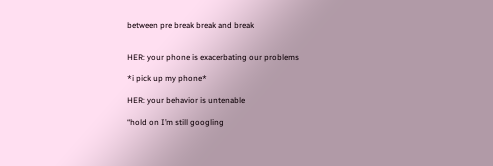between pre break break and break


HER: your phone is exacerbating our problems

*i pick up my phone*

HER: your behavior is untenable

“hold on I’m still googling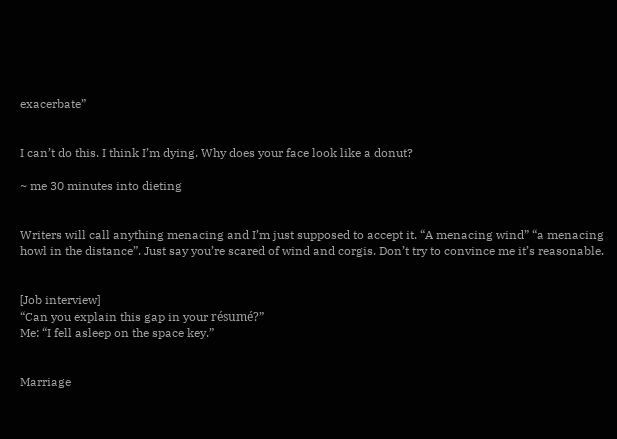exacerbate”


I can’t do this. I think I’m dying. Why does your face look like a donut?

~ me 30 minutes into dieting


Writers will call anything menacing and I’m just supposed to accept it. “A menacing wind” “a menacing howl in the distance”. Just say you’re scared of wind and corgis. Don’t try to convince me it’s reasonable.


[Job interview]
“Can you explain this gap in your résumé?”
Me: “I fell asleep on the space key.”


Marriage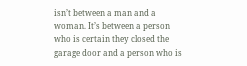isn’t between a man and a woman. It’s between a person who is certain they closed the garage door and a person who is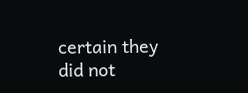certain they did not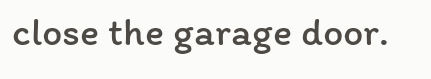close the garage door.